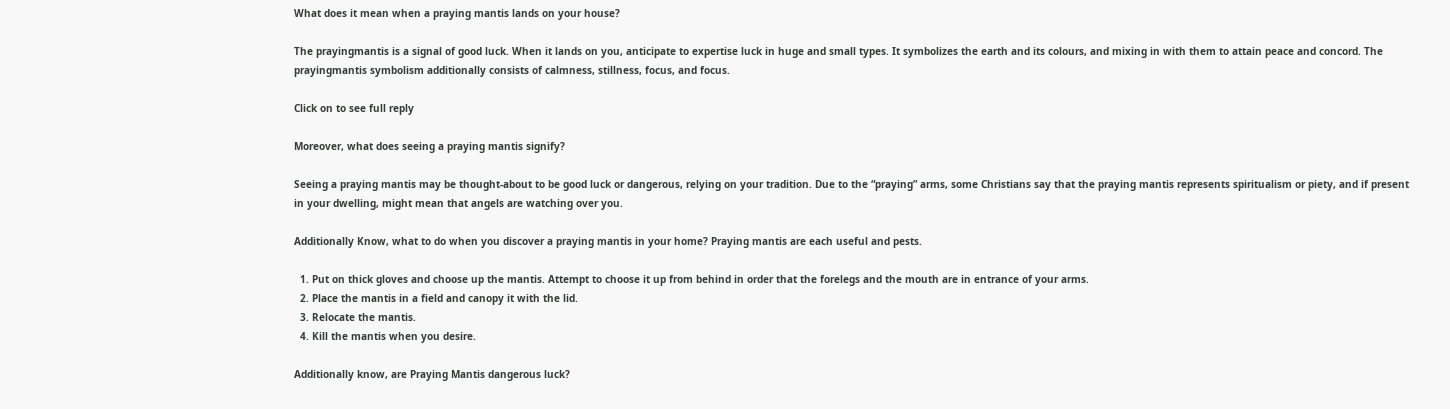What does it mean when a praying mantis lands on your house?

The prayingmantis is a signal of good luck. When it lands on you, anticipate to expertise luck in huge and small types. It symbolizes the earth and its colours, and mixing in with them to attain peace and concord. The prayingmantis symbolism additionally consists of calmness, stillness, focus, and focus.

Click on to see full reply

Moreover, what does seeing a praying mantis signify?

Seeing a praying mantis may be thought-about to be good luck or dangerous, relying on your tradition. Due to the “praying” arms, some Christians say that the praying mantis represents spiritualism or piety, and if present in your dwelling, might mean that angels are watching over you.

Additionally Know, what to do when you discover a praying mantis in your home? Praying mantis are each useful and pests.

  1. Put on thick gloves and choose up the mantis. Attempt to choose it up from behind in order that the forelegs and the mouth are in entrance of your arms.
  2. Place the mantis in a field and canopy it with the lid.
  3. Relocate the mantis.
  4. Kill the mantis when you desire.

Additionally know, are Praying Mantis dangerous luck?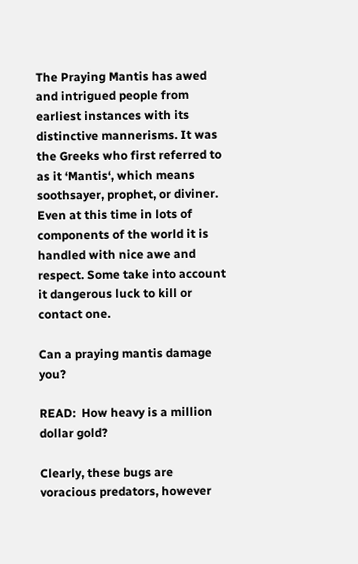The Praying Mantis has awed and intrigued people from earliest instances with its distinctive mannerisms. It was the Greeks who first referred to as it ‘Mantis‘, which means soothsayer, prophet, or diviner. Even at this time in lots of components of the world it is handled with nice awe and respect. Some take into account it dangerous luck to kill or contact one.

Can a praying mantis damage you?

READ:  How heavy is a million dollar gold?

Clearly, these bugs are voracious predators, however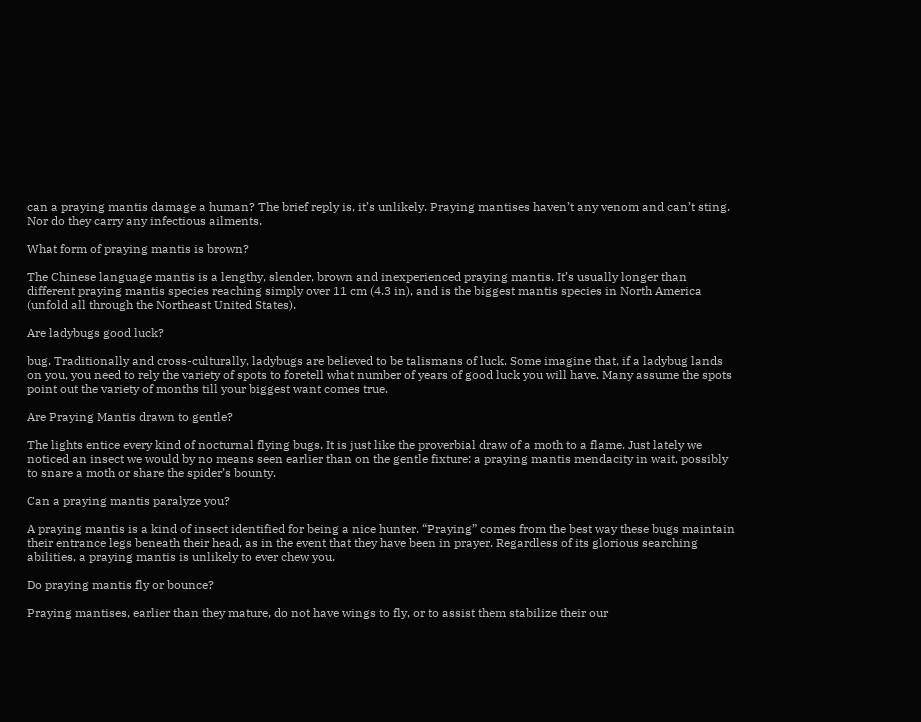can a praying mantis damage a human? The brief reply is, it’s unlikely. Praying mantises haven’t any venom and can’t sting. Nor do they carry any infectious ailments.

What form of praying mantis is brown?

The Chinese language mantis is a lengthy, slender, brown and inexperienced praying mantis. It’s usually longer than different praying mantis species reaching simply over 11 cm (4.3 in), and is the biggest mantis species in North America (unfold all through the Northeast United States).

Are ladybugs good luck?

bug. Traditionally and cross-culturally, ladybugs are believed to be talismans of luck. Some imagine that, if a ladybug lands on you, you need to rely the variety of spots to foretell what number of years of good luck you will have. Many assume the spots point out the variety of months till your biggest want comes true.

Are Praying Mantis drawn to gentle?

The lights entice every kind of nocturnal flying bugs. It is just like the proverbial draw of a moth to a flame. Just lately we noticed an insect we would by no means seen earlier than on the gentle fixture: a praying mantis mendacity in wait, possibly to snare a moth or share the spider’s bounty.

Can a praying mantis paralyze you?

A praying mantis is a kind of insect identified for being a nice hunter. “Praying” comes from the best way these bugs maintain their entrance legs beneath their head, as in the event that they have been in prayer. Regardless of its glorious searching abilities, a praying mantis is unlikely to ever chew you.

Do praying mantis fly or bounce?

Praying mantises, earlier than they mature, do not have wings to fly, or to assist them stabilize their our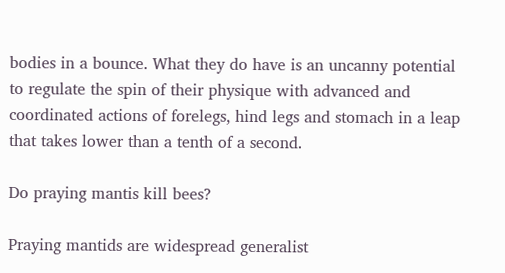bodies in a bounce. What they do have is an uncanny potential to regulate the spin of their physique with advanced and coordinated actions of forelegs, hind legs and stomach in a leap that takes lower than a tenth of a second.

Do praying mantis kill bees?

Praying mantids are widespread generalist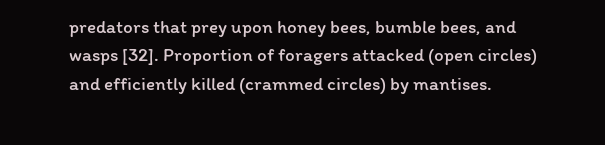predators that prey upon honey bees, bumble bees, and wasps [32]. Proportion of foragers attacked (open circles) and efficiently killed (crammed circles) by mantises.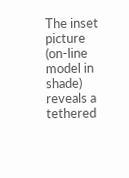The inset picture (on-line model in shade) reveals a tethered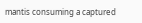mantis consuming a captured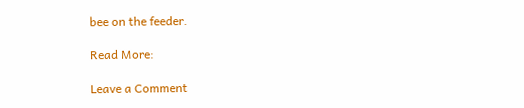bee on the feeder.

Read More:

Leave a Comment